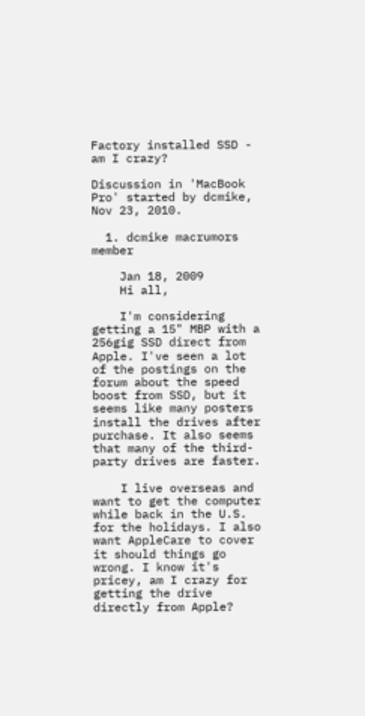Factory installed SSD - am I crazy?

Discussion in 'MacBook Pro' started by dcmike, Nov 23, 2010.

  1. dcmike macrumors member

    Jan 18, 2009
    Hi all,

    I'm considering getting a 15" MBP with a 256gig SSD direct from Apple. I've seen a lot of the postings on the forum about the speed boost from SSD, but it seems like many posters install the drives after purchase. It also seems that many of the third-party drives are faster.

    I live overseas and want to get the computer while back in the U.S. for the holidays. I also want AppleCare to cover it should things go wrong. I know it's pricey, am I crazy for getting the drive directly from Apple?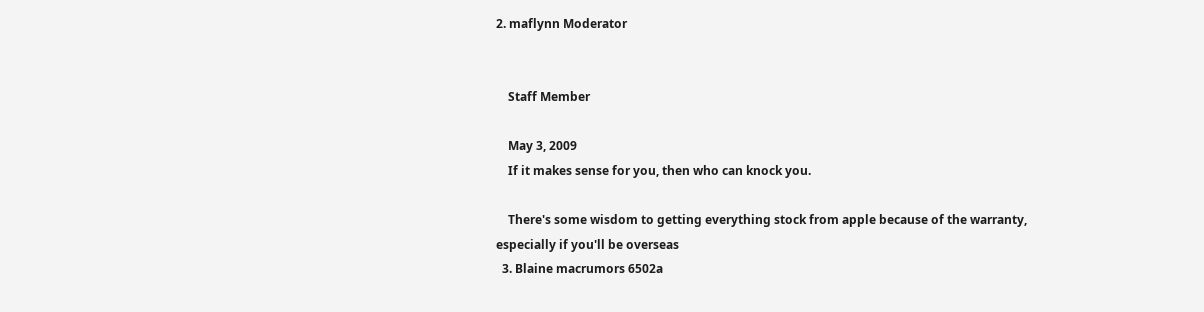2. maflynn Moderator


    Staff Member

    May 3, 2009
    If it makes sense for you, then who can knock you.

    There's some wisdom to getting everything stock from apple because of the warranty, especially if you'll be overseas
  3. Blaine macrumors 6502a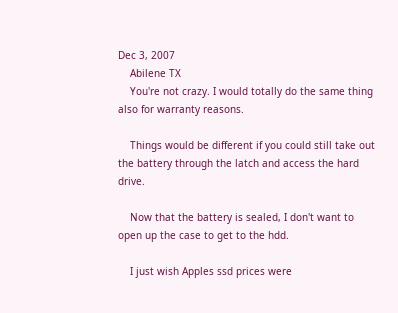Dec 3, 2007
    Abilene TX
    You're not crazy. I would totally do the same thing also for warranty reasons.

    Things would be different if you could still take out the battery through the latch and access the hard drive.

    Now that the battery is sealed, I don't want to open up the case to get to the hdd.

    I just wish Apples ssd prices were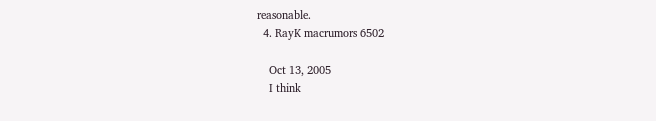reasonable.
  4. RayK macrumors 6502

    Oct 13, 2005
    I think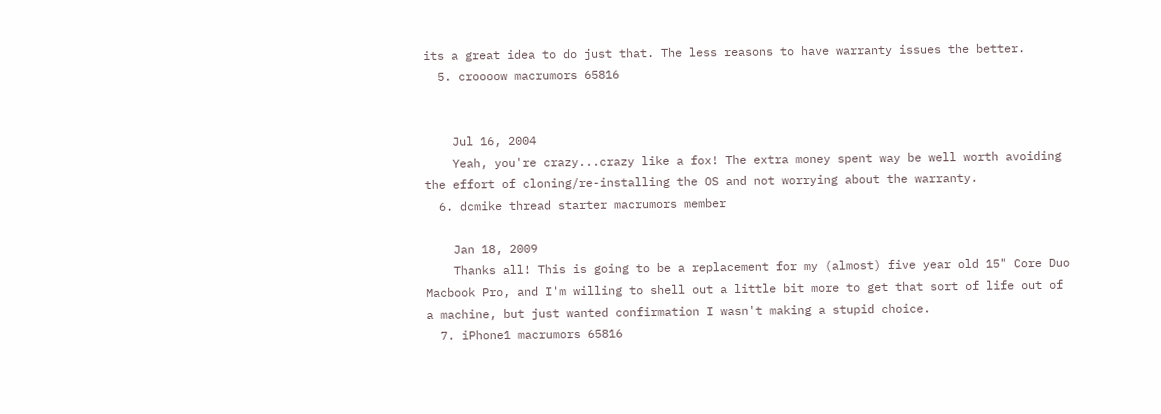its a great idea to do just that. The less reasons to have warranty issues the better.
  5. croooow macrumors 65816


    Jul 16, 2004
    Yeah, you're crazy...crazy like a fox! The extra money spent way be well worth avoiding the effort of cloning/re-installing the OS and not worrying about the warranty.
  6. dcmike thread starter macrumors member

    Jan 18, 2009
    Thanks all! This is going to be a replacement for my (almost) five year old 15" Core Duo Macbook Pro, and I'm willing to shell out a little bit more to get that sort of life out of a machine, but just wanted confirmation I wasn't making a stupid choice.
  7. iPhone1 macrumors 65816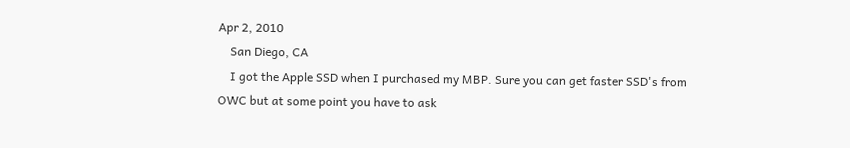Apr 2, 2010
    San Diego, CA
    I got the Apple SSD when I purchased my MBP. Sure you can get faster SSD's from OWC but at some point you have to ask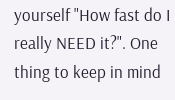yourself "How fast do I really NEED it?". One thing to keep in mind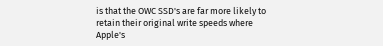is that the OWC SSD's are far more likely to retain their original write speeds where Apple's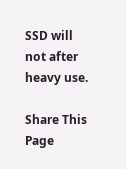SSD will not after heavy use.

Share This Page